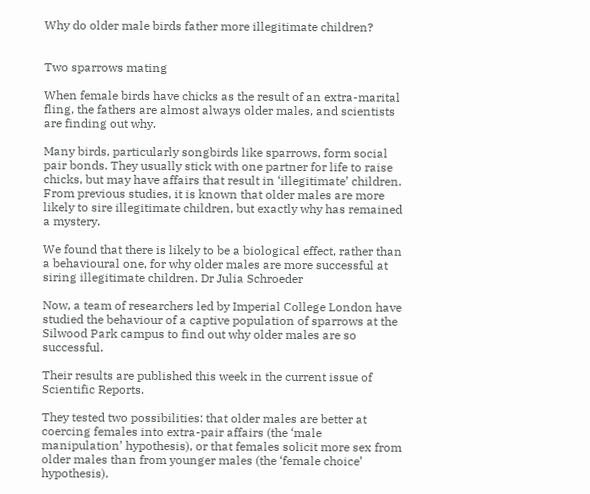Why do older male birds father more illegitimate children?


Two sparrows mating

When female birds have chicks as the result of an extra-marital fling, the fathers are almost always older males, and scientists are finding out why.

Many birds, particularly songbirds like sparrows, form social pair bonds. They usually stick with one partner for life to raise chicks, but may have affairs that result in ‘illegitimate’ children. From previous studies, it is known that older males are more likely to sire illegitimate children, but exactly why has remained a mystery.

We found that there is likely to be a biological effect, rather than a behavioural one, for why older males are more successful at siring illegitimate children. Dr Julia Schroeder

Now, a team of researchers led by Imperial College London have studied the behaviour of a captive population of sparrows at the Silwood Park campus to find out why older males are so successful.

Their results are published this week in the current issue of Scientific Reports.

They tested two possibilities: that older males are better at coercing females into extra-pair affairs (the ‘male manipulation’ hypothesis), or that females solicit more sex from older males than from younger males (the ‘female choice’ hypothesis).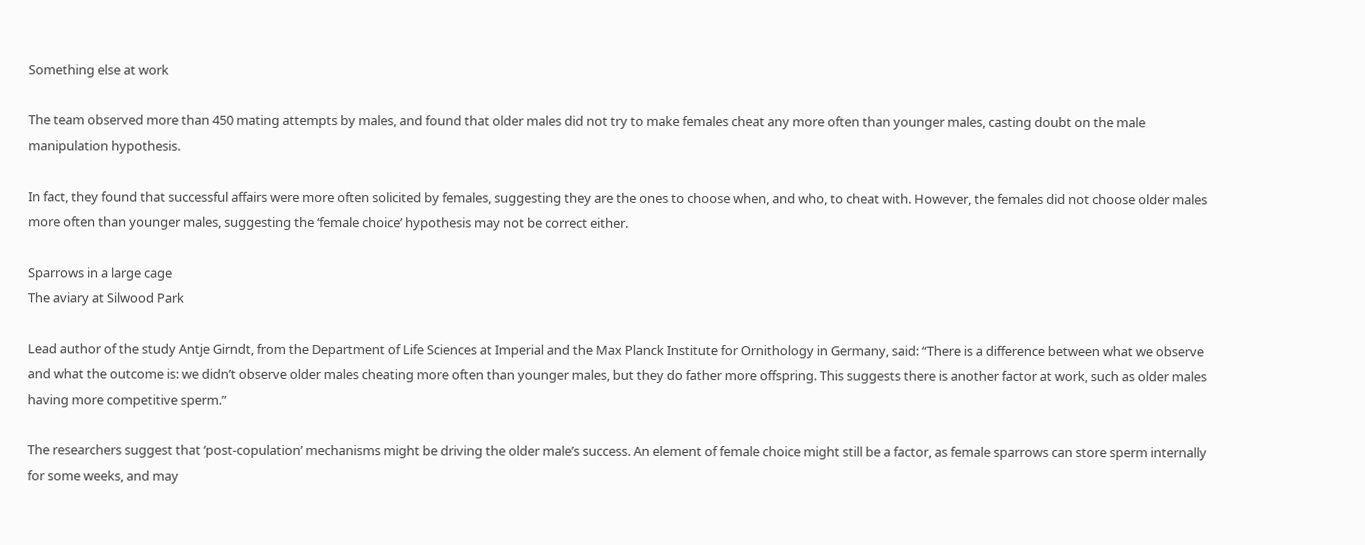Something else at work

The team observed more than 450 mating attempts by males, and found that older males did not try to make females cheat any more often than younger males, casting doubt on the male manipulation hypothesis.

In fact, they found that successful affairs were more often solicited by females, suggesting they are the ones to choose when, and who, to cheat with. However, the females did not choose older males more often than younger males, suggesting the ‘female choice’ hypothesis may not be correct either.

Sparrows in a large cage
The aviary at Silwood Park

Lead author of the study Antje Girndt, from the Department of Life Sciences at Imperial and the Max Planck Institute for Ornithology in Germany, said: “There is a difference between what we observe and what the outcome is: we didn’t observe older males cheating more often than younger males, but they do father more offspring. This suggests there is another factor at work, such as older males having more competitive sperm.”

The researchers suggest that ‘post-copulation’ mechanisms might be driving the older male’s success. An element of female choice might still be a factor, as female sparrows can store sperm internally for some weeks, and may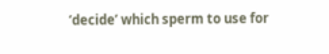‘decide’ which sperm to use for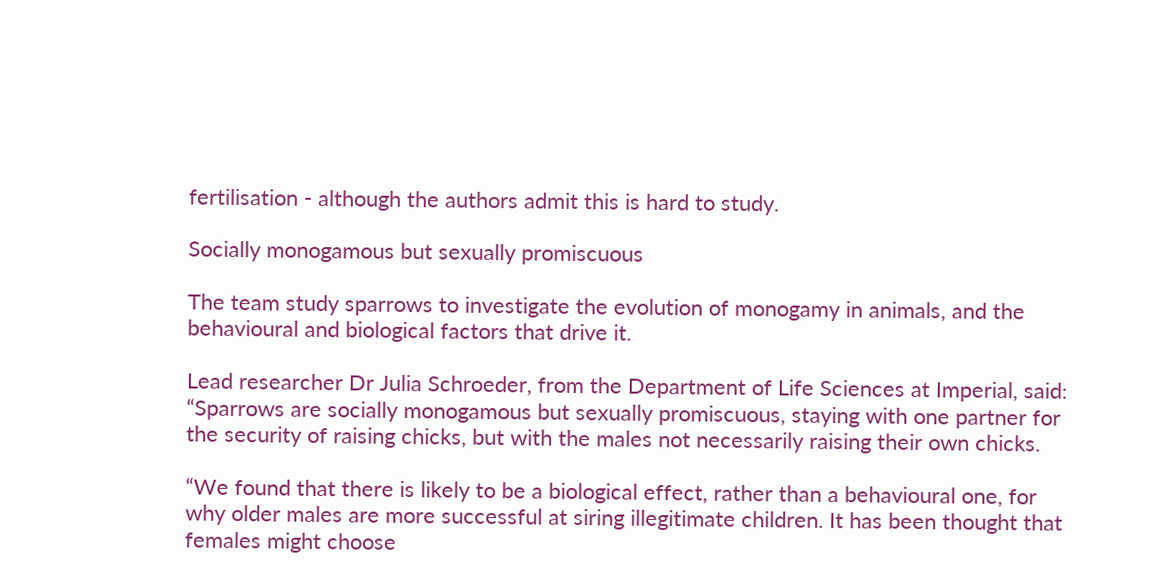fertilisation - although the authors admit this is hard to study.

Socially monogamous but sexually promiscuous

The team study sparrows to investigate the evolution of monogamy in animals, and the behavioural and biological factors that drive it.

Lead researcher Dr Julia Schroeder, from the Department of Life Sciences at Imperial, said: “Sparrows are socially monogamous but sexually promiscuous, staying with one partner for the security of raising chicks, but with the males not necessarily raising their own chicks.

“We found that there is likely to be a biological effect, rather than a behavioural one, for why older males are more successful at siring illegitimate children. It has been thought that females might choose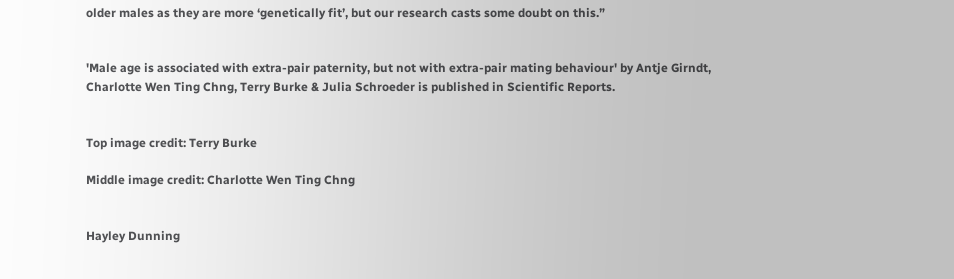older males as they are more ‘genetically fit’, but our research casts some doubt on this.”


'Male age is associated with extra-pair paternity, but not with extra-pair mating behaviour' by Antje Girndt, Charlotte Wen Ting Chng, Terry Burke & Julia Schroeder is published in Scientific Reports.


Top image credit: Terry Burke

Middle image credit: Charlotte Wen Ting Chng


Hayley Dunning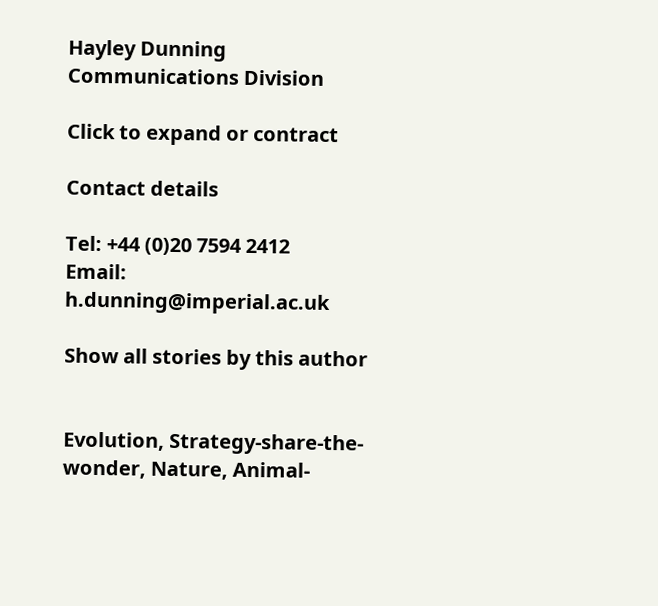Hayley Dunning
Communications Division

Click to expand or contract

Contact details

Tel: +44 (0)20 7594 2412
Email: h.dunning@imperial.ac.uk

Show all stories by this author


Evolution, Strategy-share-the-wonder, Nature, Animal-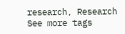research, Research
See more tags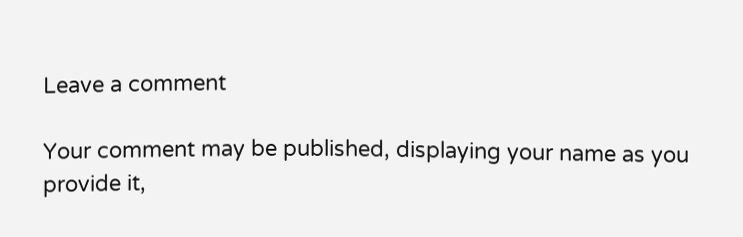Leave a comment

Your comment may be published, displaying your name as you provide it,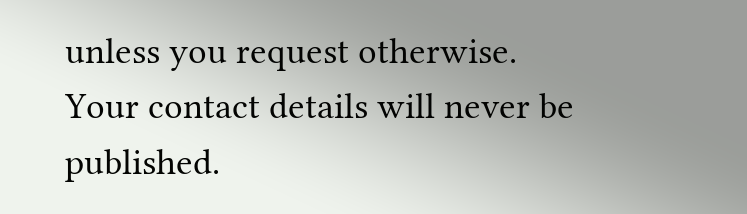unless you request otherwise. Your contact details will never be published.